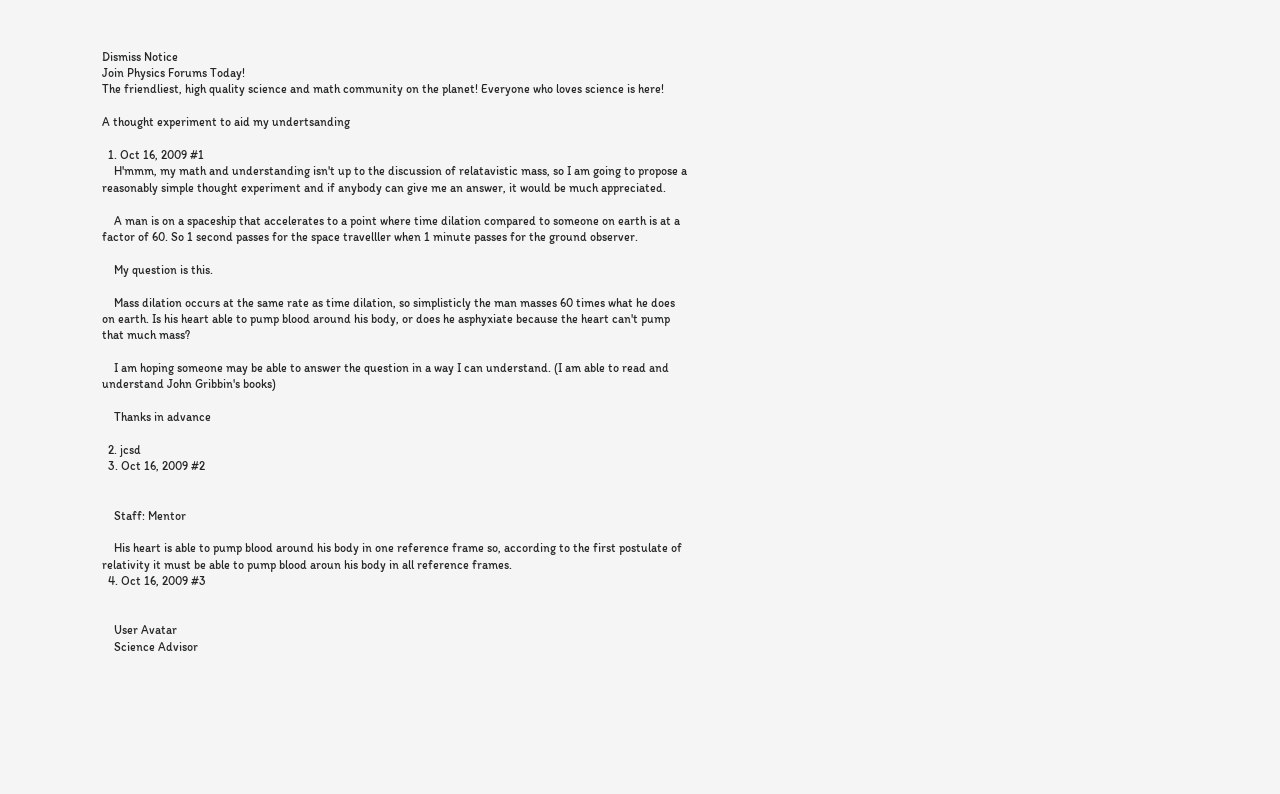Dismiss Notice
Join Physics Forums Today!
The friendliest, high quality science and math community on the planet! Everyone who loves science is here!

A thought experiment to aid my undertsanding

  1. Oct 16, 2009 #1
    H'mmm, my math and understanding isn't up to the discussion of relatavistic mass, so I am going to propose a reasonably simple thought experiment and if anybody can give me an answer, it would be much appreciated.

    A man is on a spaceship that accelerates to a point where time dilation compared to someone on earth is at a factor of 60. So 1 second passes for the space travelller when 1 minute passes for the ground observer.

    My question is this.

    Mass dilation occurs at the same rate as time dilation, so simplisticly the man masses 60 times what he does on earth. Is his heart able to pump blood around his body, or does he asphyxiate because the heart can't pump that much mass?

    I am hoping someone may be able to answer the question in a way I can understand. (I am able to read and understand John Gribbin's books)

    Thanks in advance

  2. jcsd
  3. Oct 16, 2009 #2


    Staff: Mentor

    His heart is able to pump blood around his body in one reference frame so, according to the first postulate of relativity it must be able to pump blood aroun his body in all reference frames.
  4. Oct 16, 2009 #3


    User Avatar
    Science Advisor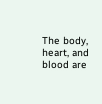The body, heart, and blood are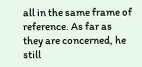all in the same frame of reference. As far as they are concerned, he still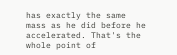has exactly the same mass as he did before he accelerated. That's the whole point of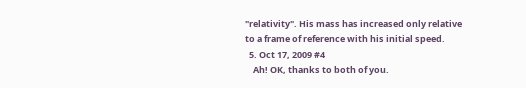"relativity". His mass has increased only relative to a frame of reference with his initial speed.
  5. Oct 17, 2009 #4
    Ah! OK, thanks to both of you.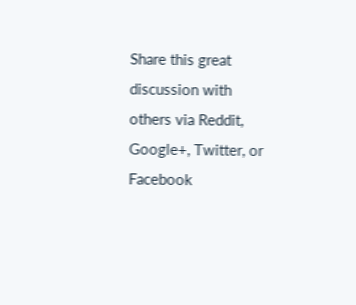Share this great discussion with others via Reddit, Google+, Twitter, or Facebook